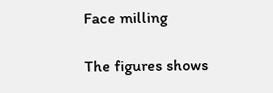Face milling

The figures shows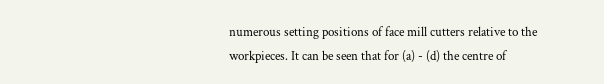numerous setting positions of face mill cutters relative to the workpieces. It can be seen that for (a) - (d) the centre of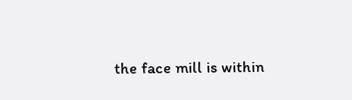the face mill is within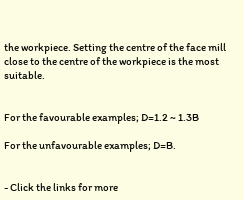the workpiece. Setting the centre of the face mill close to the centre of the workpiece is the most suitable.


For the favourable examples; D=1.2 ~ 1.3B

For the unfavourable examples; D=B.


- Click the links for more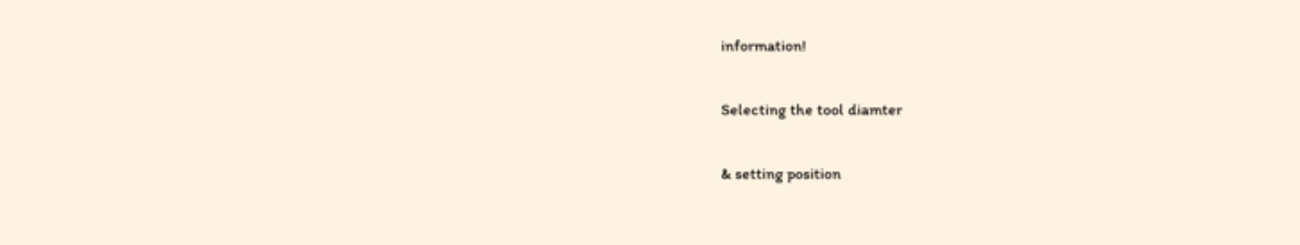information!

Selecting the tool diamter

& setting position